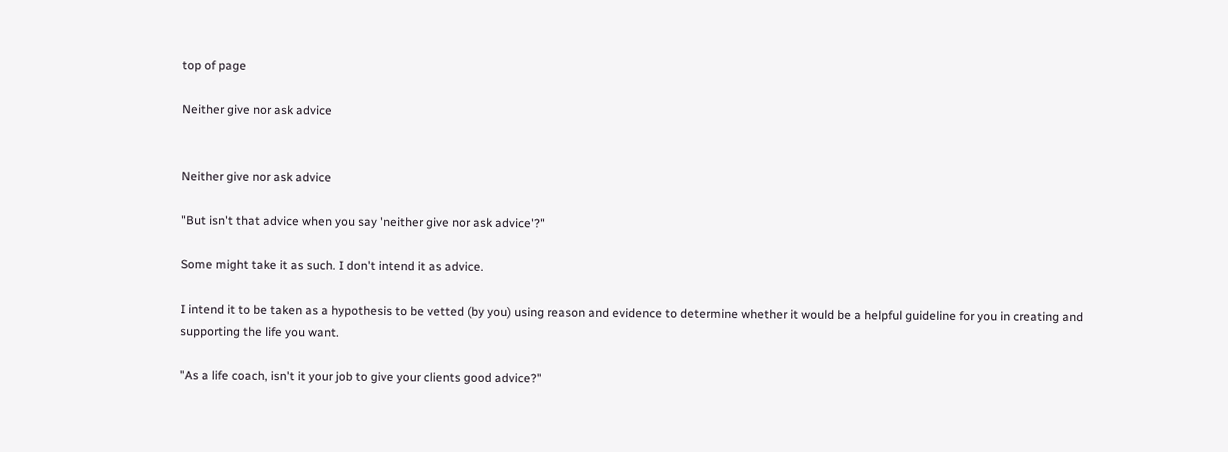top of page

Neither give nor ask advice


Neither give nor ask advice

"But isn't that advice when you say 'neither give nor ask advice'?"

Some might take it as such. I don't intend it as advice.

I intend it to be taken as a hypothesis to be vetted (by you) using reason and evidence to determine whether it would be a helpful guideline for you in creating and supporting the life you want.

"As a life coach, isn't it your job to give your clients good advice?"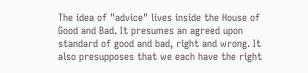The idea of "advice" lives inside the House of Good and Bad. It presumes an agreed upon standard of good and bad, right and wrong. It also presupposes that we each have the right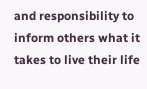and responsibility to inform others what it takes to live their life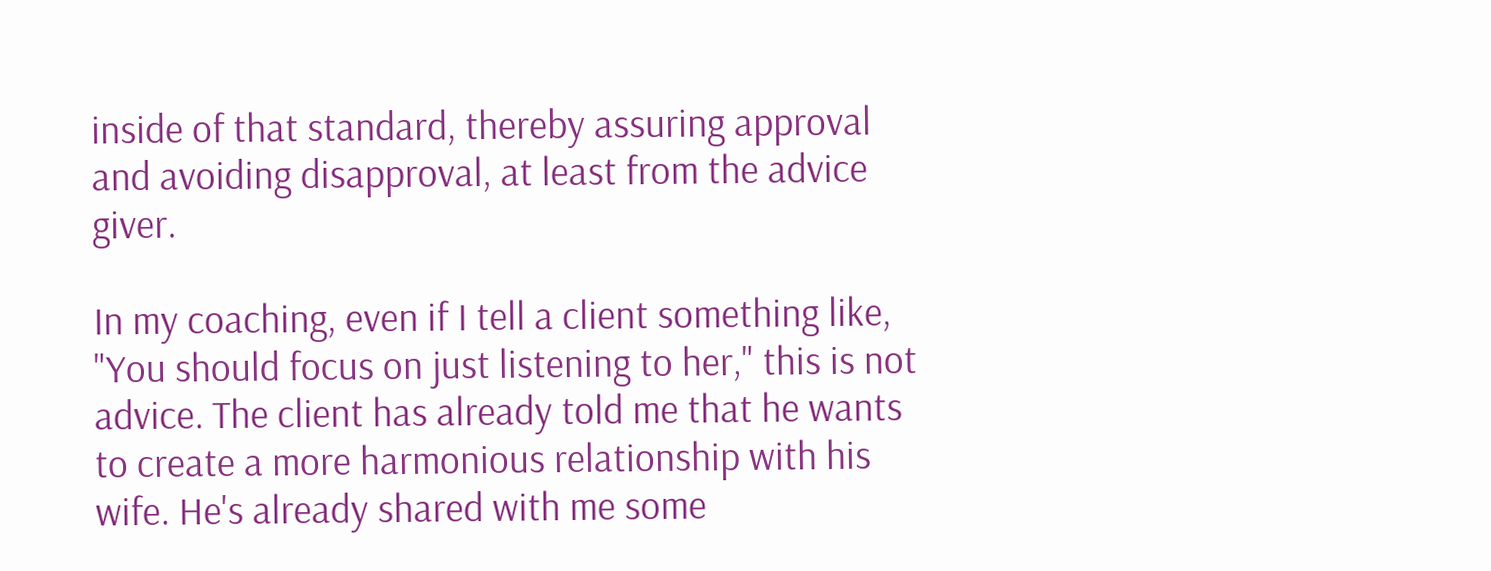inside of that standard, thereby assuring approval and avoiding disapproval, at least from the advice giver.

In my coaching, even if I tell a client something like, "You should focus on just listening to her," this is not advice. The client has already told me that he wants to create a more harmonious relationship with his  wife. He's already shared with me some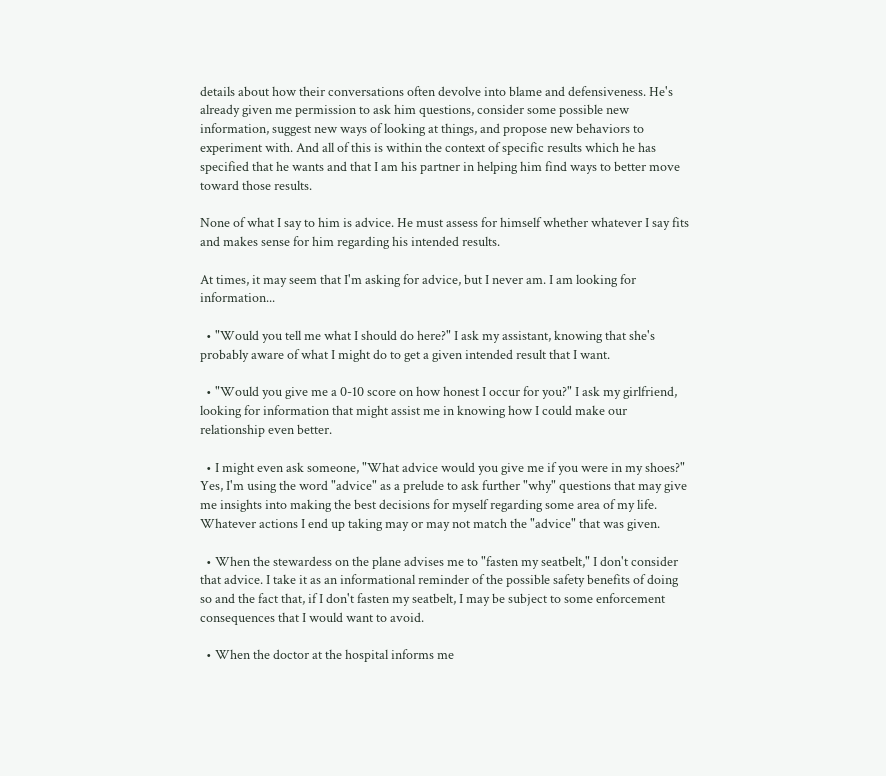details about how their conversations often devolve into blame and defensiveness. He's already given me permission to ask him questions, consider some possible new information, suggest new ways of looking at things, and propose new behaviors to experiment with. And all of this is within the context of specific results which he has specified that he wants and that I am his partner in helping him find ways to better move toward those results.

None of what I say to him is advice. He must assess for himself whether whatever I say fits and makes sense for him regarding his intended results.

At times, it may seem that I'm asking for advice, but I never am. I am looking for information...

  • "Would you tell me what I should do here?" I ask my assistant, knowing that she's probably aware of what I might do to get a given intended result that I want.

  • "Would you give me a 0-10 score on how honest I occur for you?" I ask my girlfriend, looking for information that might assist me in knowing how I could make our relationship even better.

  • I might even ask someone, "What advice would you give me if you were in my shoes?" Yes, I'm using the word "advice" as a prelude to ask further "why" questions that may give me insights into making the best decisions for myself regarding some area of my life. Whatever actions I end up taking may or may not match the "advice" that was given.

  • When the stewardess on the plane advises me to "fasten my seatbelt," I don't consider that advice. I take it as an informational reminder of the possible safety benefits of doing so and the fact that, if I don't fasten my seatbelt, I may be subject to some enforcement consequences that I would want to avoid.

  • When the doctor at the hospital informs me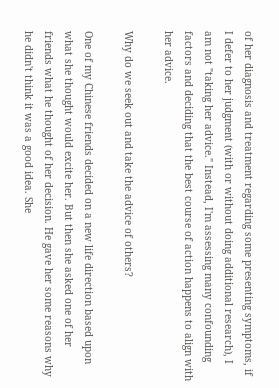of her diagnosis and treatment regarding some presenting symptoms, if I defer to her judgment (with or without doing additional research), I am not "taking her advice." Instead, I'm assessing many confounding factors and deciding that the best course of action happens to align with her advice.

Why do we seek out and take the advice of others?

One of my Chinese friends decided on a new life direction based upon what she thought would excite her. But then she asked one of her friends what he thought of her decision. He gave her some reasons why he didn't think it was a good idea. She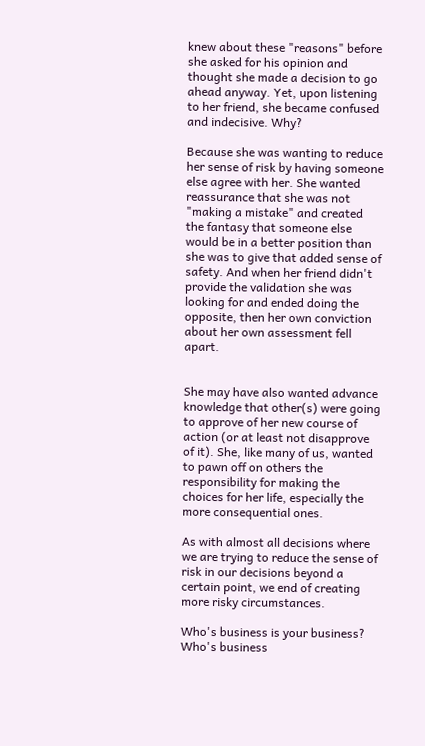knew about these "reasons" before she asked for his opinion and thought she made a decision to go ahead anyway. Yet, upon listening to her friend, she became confused and indecisive. Why?

Because she was wanting to reduce her sense of risk by having someone else agree with her. She wanted reassurance that she was not "making a mistake" and created the fantasy that someone else would be in a better position than she was to give that added sense of safety. And when her friend didn't provide the validation she was looking for and ended doing the opposite, then her own conviction about her own assessment fell apart.


She may have also wanted advance knowledge that other(s) were going to approve of her new course of action (or at least not disapprove of it). She, like many of us, wanted to pawn off on others the responsibility for making the choices for her life, especially the more consequential ones.

As with almost all decisions where we are trying to reduce the sense of risk in our decisions beyond a certain point, we end of creating more risky circumstances.

Who's business is your business? Who's business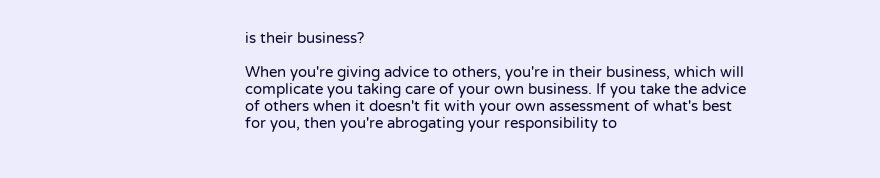is their business?

When you're giving advice to others, you're in their business, which will complicate you taking care of your own business. If you take the advice of others when it doesn't fit with your own assessment of what's best for you, then you're abrogating your responsibility to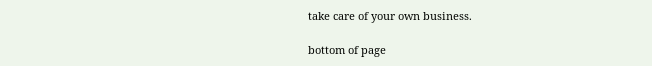take care of your own business.

bottom of page